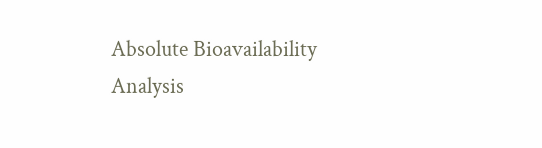Absolute Bioavailability Analysis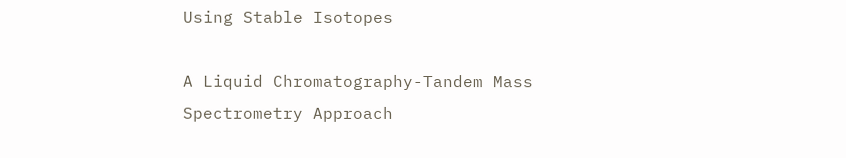Using Stable Isotopes

A Liquid Chromatography-Tandem Mass Spectrometry Approach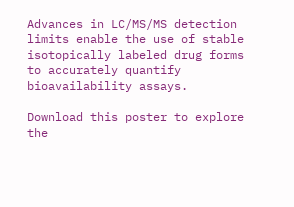Advances in LC/MS/MS detection limits enable the use of stable isotopically labeled drug forms to accurately quantify bioavailability assays.

Download this poster to explore the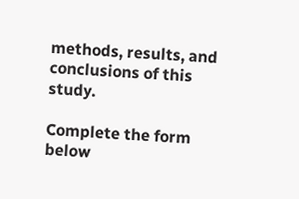methods, results, and conclusions of this study.

Complete the form below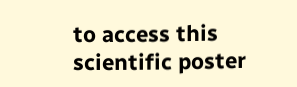to access this scientific poster